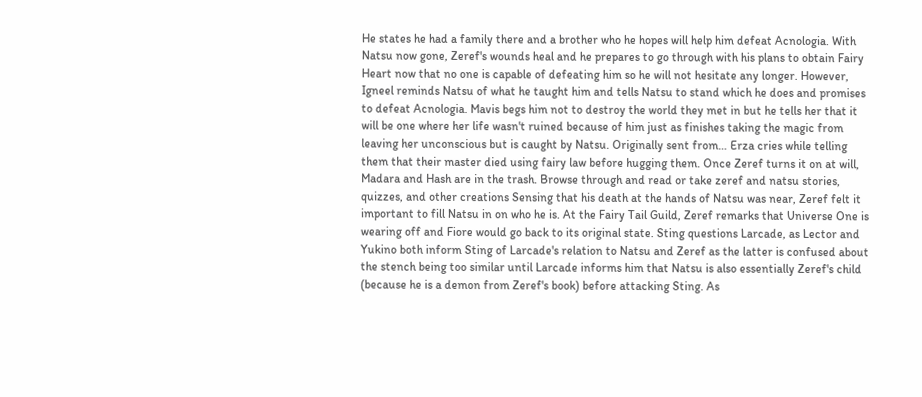He states he had a family there and a brother who he hopes will help him defeat Acnologia. With Natsu now gone, Zeref's wounds heal and he prepares to go through with his plans to obtain Fairy Heart now that no one is capable of defeating him so he will not hesitate any longer. However, Igneel reminds Natsu of what he taught him and tells Natsu to stand which he does and promises to defeat Acnologia. Mavis begs him not to destroy the world they met in but he tells her that it will be one where her life wasn't ruined because of him just as finishes taking the magic from leaving her unconscious but is caught by Natsu. Originally sent from… Erza cries while telling them that their master died using fairy law before hugging them. Once Zeref turns it on at will, Madara and Hash are in the trash. Browse through and read or take zeref and natsu stories, quizzes, and other creations Sensing that his death at the hands of Natsu was near, Zeref felt it important to fill Natsu in on who he is. At the Fairy Tail Guild, Zeref remarks that Universe One is wearing off and Fiore would go back to its original state. Sting questions Larcade, as Lector and Yukino both inform Sting of Larcade's relation to Natsu and Zeref as the latter is confused about the stench being too similar until Larcade informs him that Natsu is also essentially Zeref's child (because he is a demon from Zeref's book) before attacking Sting. As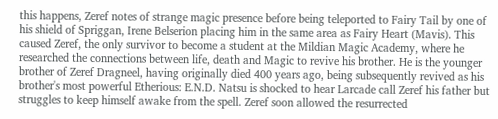this happens, Zeref notes of strange magic presence before being teleported to Fairy Tail by one of his shield of Spriggan, Irene Belserion placing him in the same area as Fairy Heart (Mavis). This caused Zeref, the only survivor to become a student at the Mildian Magic Academy, where he researched the connections between life, death and Magic to revive his brother. He is the younger brother of Zeref Dragneel, having originally died 400 years ago, being subsequently revived as his brother's most powerful Etherious: E.N.D. Natsu is shocked to hear Larcade call Zeref his father but struggles to keep himself awake from the spell. Zeref soon allowed the resurrected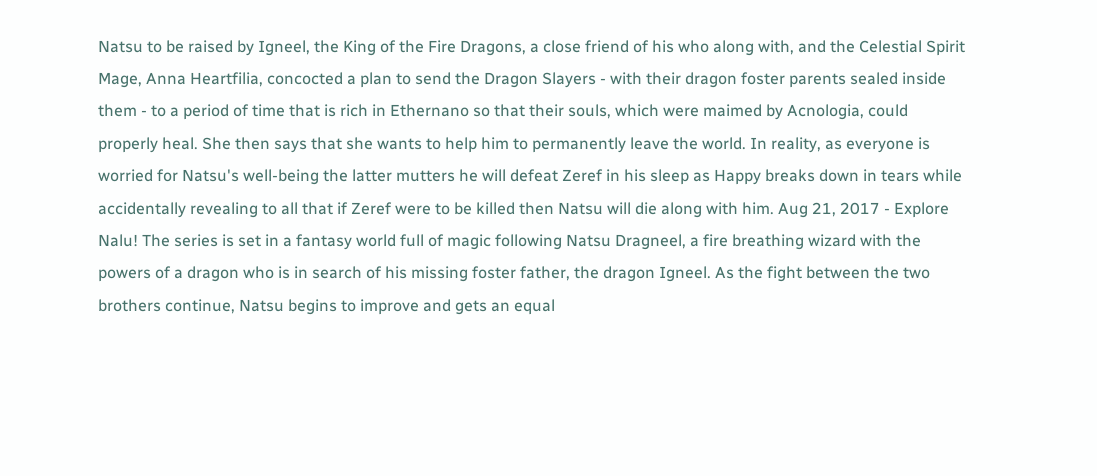Natsu to be raised by Igneel, the King of the Fire Dragons, a close friend of his who along with, and the Celestial Spirit Mage, Anna Heartfilia, concocted a plan to send the Dragon Slayers - with their dragon foster parents sealed inside them - to a period of time that is rich in Ethernano so that their souls, which were maimed by Acnologia, could properly heal. She then says that she wants to help him to permanently leave the world. In reality, as everyone is worried for Natsu's well-being the latter mutters he will defeat Zeref in his sleep as Happy breaks down in tears while accidentally revealing to all that if Zeref were to be killed then Natsu will die along with him. Aug 21, 2017 - Explore Nalu! The series is set in a fantasy world full of magic following Natsu Dragneel, a fire breathing wizard with the powers of a dragon who is in search of his missing foster father, the dragon Igneel. As the fight between the two brothers continue, Natsu begins to improve and gets an equal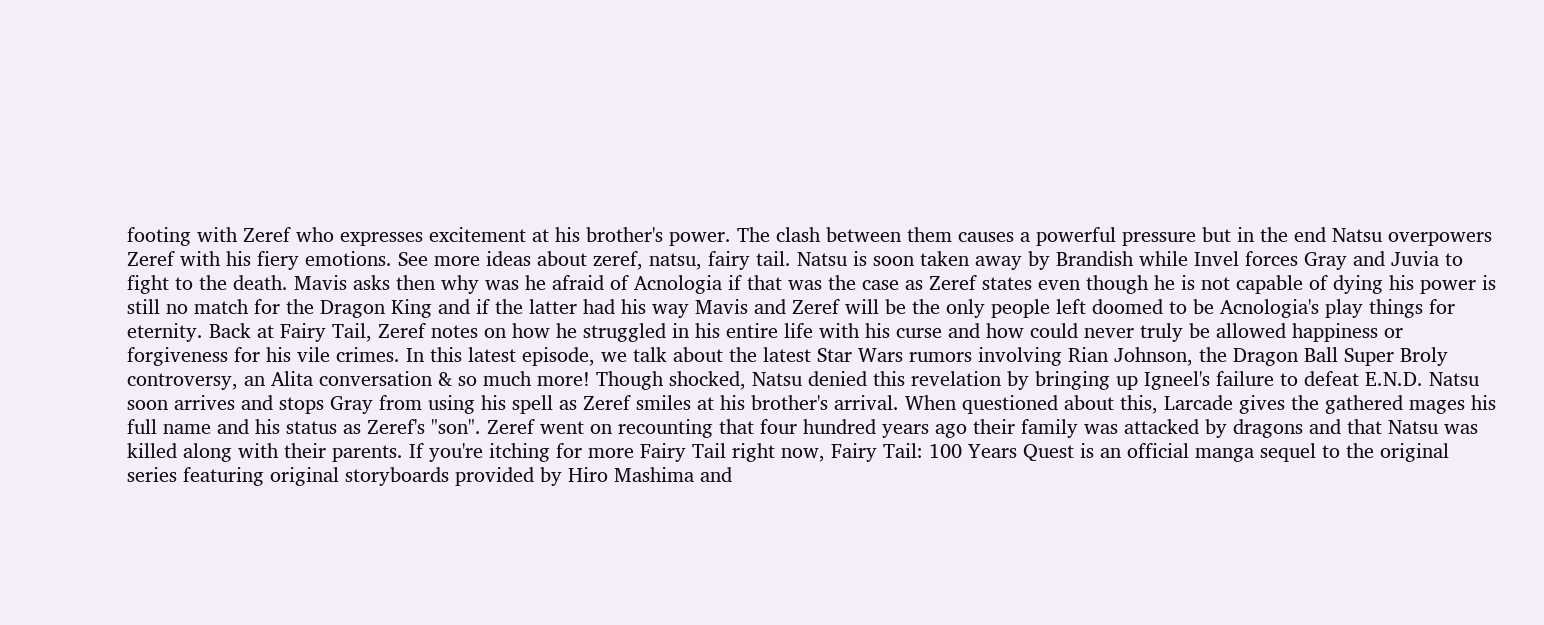footing with Zeref who expresses excitement at his brother's power. The clash between them causes a powerful pressure but in the end Natsu overpowers Zeref with his fiery emotions. See more ideas about zeref, natsu, fairy tail. Natsu is soon taken away by Brandish while Invel forces Gray and Juvia to fight to the death. Mavis asks then why was he afraid of Acnologia if that was the case as Zeref states even though he is not capable of dying his power is still no match for the Dragon King and if the latter had his way Mavis and Zeref will be the only people left doomed to be Acnologia's play things for eternity. Back at Fairy Tail, Zeref notes on how he struggled in his entire life with his curse and how could never truly be allowed happiness or forgiveness for his vile crimes. In this latest episode, we talk about the latest Star Wars rumors involving Rian Johnson, the Dragon Ball Super Broly controversy, an Alita conversation & so much more! Though shocked, Natsu denied this revelation by bringing up Igneel's failure to defeat E.N.D. Natsu soon arrives and stops Gray from using his spell as Zeref smiles at his brother's arrival. When questioned about this, Larcade gives the gathered mages his full name and his status as Zeref's "son". Zeref went on recounting that four hundred years ago their family was attacked by dragons and that Natsu was killed along with their parents. If you're itching for more Fairy Tail right now, Fairy Tail: 100 Years Quest is an official manga sequel to the original series featuring original storyboards provided by Hiro Mashima and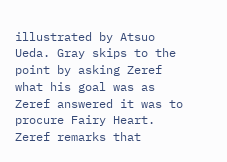illustrated by Atsuo Ueda. Gray skips to the point by asking Zeref what his goal was as Zeref answered it was to procure Fairy Heart. Zeref remarks that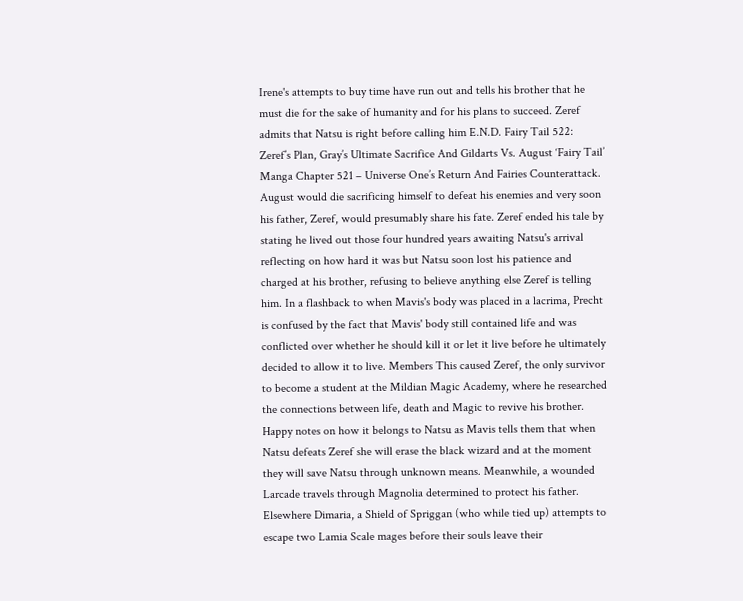Irene's attempts to buy time have run out and tells his brother that he must die for the sake of humanity and for his plans to succeed. Zeref admits that Natsu is right before calling him E.N.D. Fairy Tail 522: Zeref’s Plan, Gray’s Ultimate Sacrifice And Gildarts Vs. August ‘Fairy Tail’ Manga Chapter 521 – Universe One’s Return And Fairies Counterattack. August would die sacrificing himself to defeat his enemies and very soon his father, Zeref, would presumably share his fate. Zeref ended his tale by stating he lived out those four hundred years awaiting Natsu's arrival reflecting on how hard it was but Natsu soon lost his patience and charged at his brother, refusing to believe anything else Zeref is telling him. In a flashback to when Mavis's body was placed in a lacrima, Precht is confused by the fact that Mavis' body still contained life and was conflicted over whether he should kill it or let it live before he ultimately decided to allow it to live. Members This caused Zeref, the only survivor to become a student at the Mildian Magic Academy, where he researched the connections between life, death and Magic to revive his brother. Happy notes on how it belongs to Natsu as Mavis tells them that when Natsu defeats Zeref she will erase the black wizard and at the moment they will save Natsu through unknown means. Meanwhile, a wounded Larcade travels through Magnolia determined to protect his father. Elsewhere Dimaria, a Shield of Spriggan (who while tied up) attempts to escape two Lamia Scale mages before their souls leave their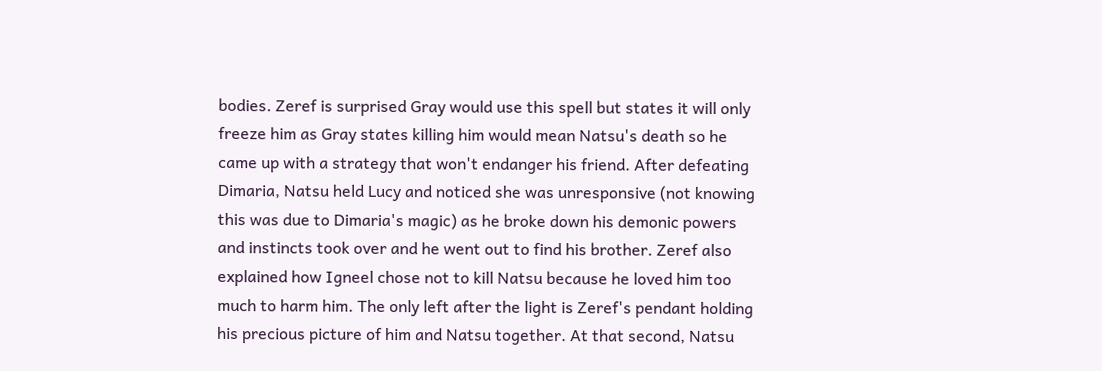bodies. Zeref is surprised Gray would use this spell but states it will only freeze him as Gray states killing him would mean Natsu's death so he came up with a strategy that won't endanger his friend. After defeating Dimaria, Natsu held Lucy and noticed she was unresponsive (not knowing this was due to Dimaria's magic) as he broke down his demonic powers and instincts took over and he went out to find his brother. Zeref also explained how Igneel chose not to kill Natsu because he loved him too much to harm him. The only left after the light is Zeref's pendant holding his precious picture of him and Natsu together. At that second, Natsu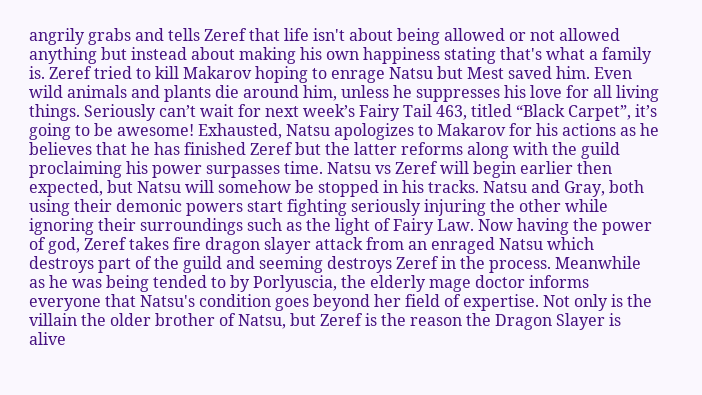angrily grabs and tells Zeref that life isn't about being allowed or not allowed anything but instead about making his own happiness stating that's what a family is. Zeref tried to kill Makarov hoping to enrage Natsu but Mest saved him. Even wild animals and plants die around him, unless he suppresses his love for all living things. Seriously can’t wait for next week’s Fairy Tail 463, titled “Black Carpet”, it’s going to be awesome! Exhausted, Natsu apologizes to Makarov for his actions as he believes that he has finished Zeref but the latter reforms along with the guild proclaiming his power surpasses time. Natsu vs Zeref will begin earlier then expected, but Natsu will somehow be stopped in his tracks. Natsu and Gray, both using their demonic powers start fighting seriously injuring the other while ignoring their surroundings such as the light of Fairy Law. Now having the power of god, Zeref takes fire dragon slayer attack from an enraged Natsu which destroys part of the guild and seeming destroys Zeref in the process. Meanwhile as he was being tended to by Porlyuscia, the elderly mage doctor informs everyone that Natsu's condition goes beyond her field of expertise. Not only is the villain the older brother of Natsu, but Zeref is the reason the Dragon Slayer is alive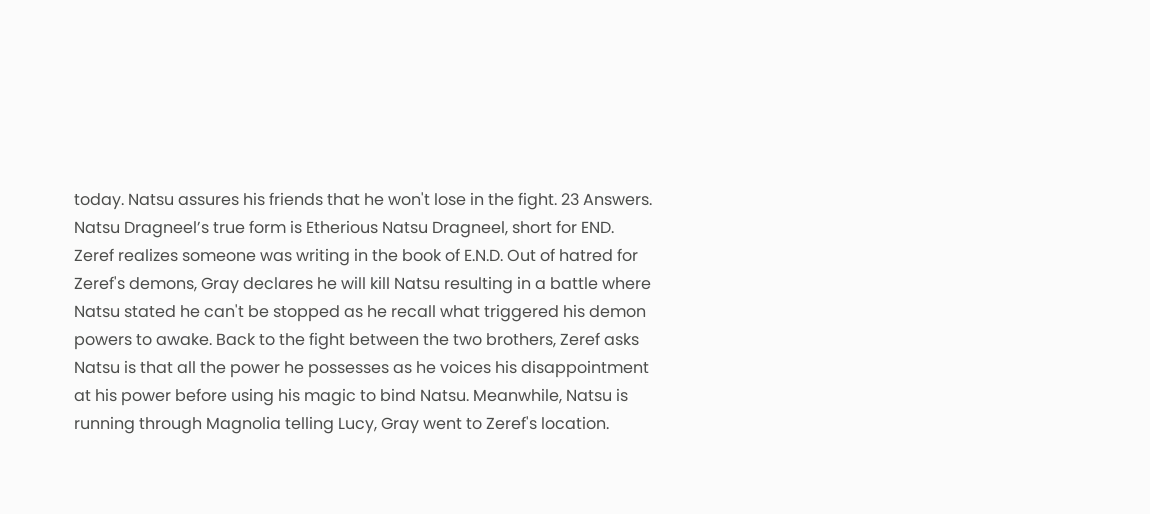today. Natsu assures his friends that he won't lose in the fight. 23 Answers. Natsu Dragneel’s true form is Etherious Natsu Dragneel, short for END. Zeref realizes someone was writing in the book of E.N.D. Out of hatred for Zeref's demons, Gray declares he will kill Natsu resulting in a battle where Natsu stated he can't be stopped as he recall what triggered his demon powers to awake. Back to the fight between the two brothers, Zeref asks Natsu is that all the power he possesses as he voices his disappointment at his power before using his magic to bind Natsu. Meanwhile, Natsu is running through Magnolia telling Lucy, Gray went to Zeref's location.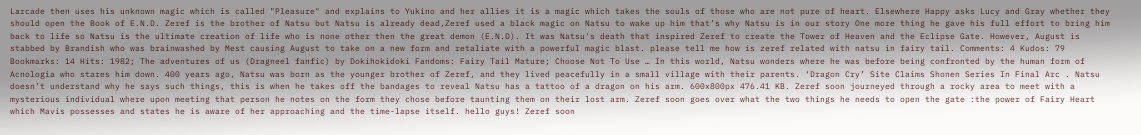Larcade then uses his unknown magic which is called "Pleasure" and explains to Yukino and her allies it is a magic which takes the souls of those who are not pure of heart. Elsewhere Happy asks Lucy and Gray whether they should open the Book of E.N.D. Zeref is the brother of Natsu but Natsu is already dead,Zeref used a black magic on Natsu to wake up him that’s why Natsu is in our story One more thing he gave his full effort to bring him back to life so Natsu is the ultimate creation of life who is none other then the great demon (E.N.D). It was Natsu's death that inspired Zeref to create the Tower of Heaven and the Eclipse Gate. However, August is stabbed by Brandish who was brainwashed by Mest causing August to take on a new form and retaliate with a powerful magic blast. please tell me how is zeref related with natsu in fairy tail. Comments: 4 Kudos: 79 Bookmarks: 14 Hits: 1982; The adventures of us (Dragneel fanfic) by Dokihokidoki Fandoms: Fairy Tail Mature; Choose Not To Use … In this world, Natsu wonders where he was before being confronted by the human form of Acnologia who stares him down. 400 years ago, Natsu was born as the younger brother of Zeref, and they lived peacefully in a small village with their parents. ‘Dragon Cry’ Site Claims Shonen Series In Final Arc . Natsu doesn’t understand why he says such things, this is when he takes off the bandages to reveal Natsu has a tattoo of a dragon on his arm. 600x800px 476.41 KB. Zeref soon journeyed through a rocky area to meet with a mysterious individual where upon meeting that person he notes on the form they chose before taunting them on their lost arm. Zeref soon goes over what the two things he needs to open the gate :the power of Fairy Heart which Mavis possesses and states he is aware of her approaching and the time-lapse itself. hello guys! Zeref soon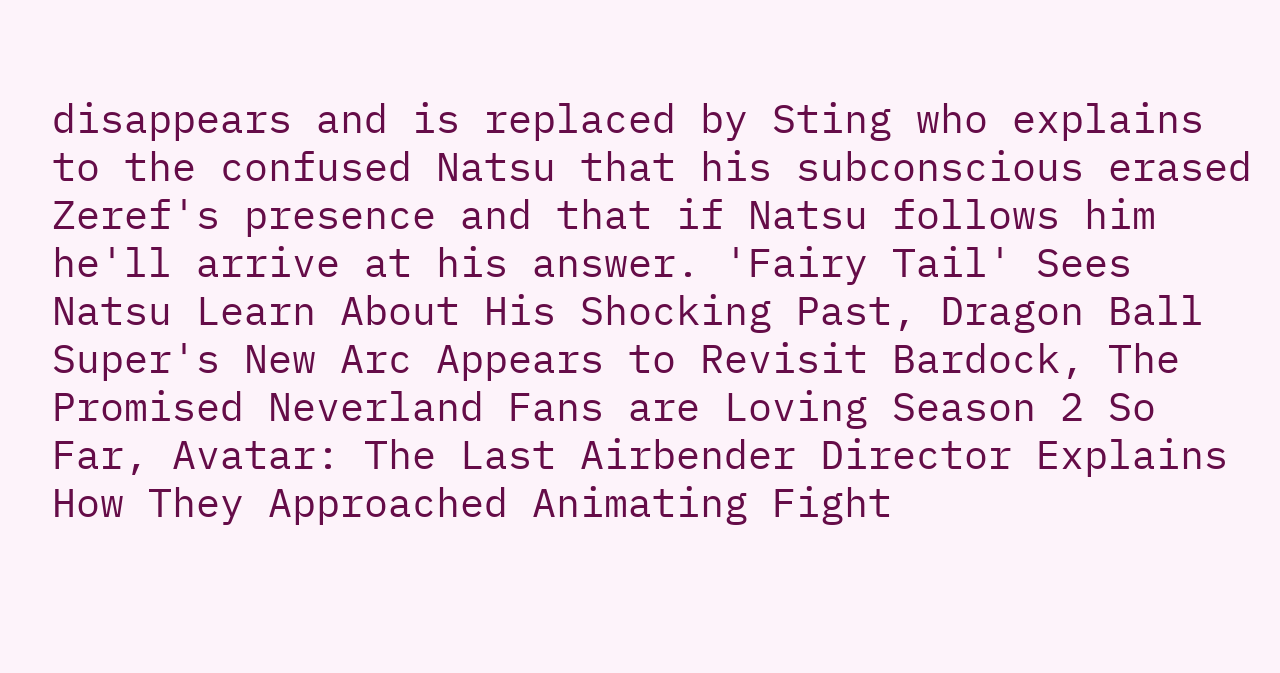disappears and is replaced by Sting who explains to the confused Natsu that his subconscious erased Zeref's presence and that if Natsu follows him he'll arrive at his answer. 'Fairy Tail' Sees Natsu Learn About His Shocking Past, Dragon Ball Super's New Arc Appears to Revisit Bardock, The Promised Neverland Fans are Loving Season 2 So Far, Avatar: The Last Airbender Director Explains How They Approached Animating Fight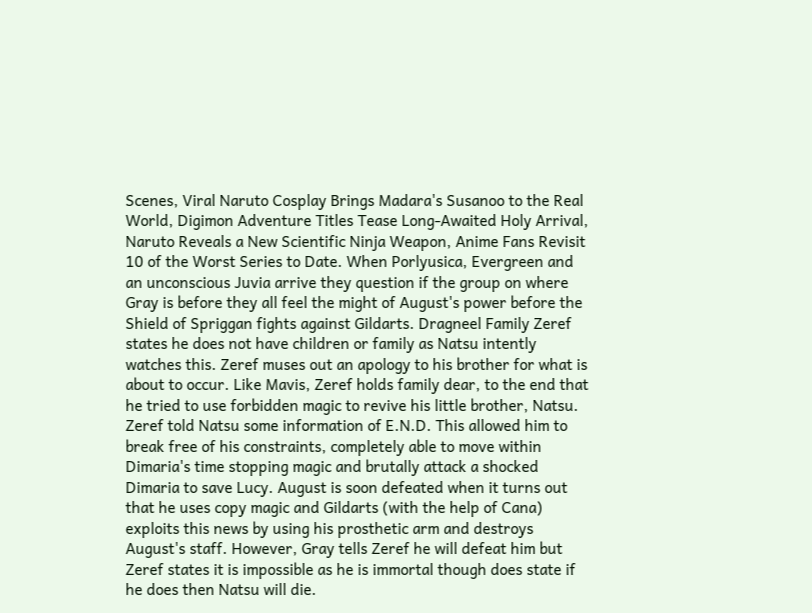Scenes, Viral Naruto Cosplay Brings Madara's Susanoo to the Real World, Digimon Adventure Titles Tease Long-Awaited Holy Arrival, Naruto Reveals a New Scientific Ninja Weapon, Anime Fans Revisit 10 of the Worst Series to Date. When Porlyusica, Evergreen and an unconscious Juvia arrive they question if the group on where Gray is before they all feel the might of August's power before the Shield of Spriggan fights against Gildarts. Dragneel Family Zeref states he does not have children or family as Natsu intently watches this. Zeref muses out an apology to his brother for what is about to occur. Like Mavis, Zeref holds family dear, to the end that he tried to use forbidden magic to revive his little brother, Natsu. Zeref told Natsu some information of E.N.D. This allowed him to break free of his constraints, completely able to move within Dimaria's time stopping magic and brutally attack a shocked Dimaria to save Lucy. August is soon defeated when it turns out that he uses copy magic and Gildarts (with the help of Cana) exploits this news by using his prosthetic arm and destroys August's staff. However, Gray tells Zeref he will defeat him but Zeref states it is impossible as he is immortal though does state if he does then Natsu will die.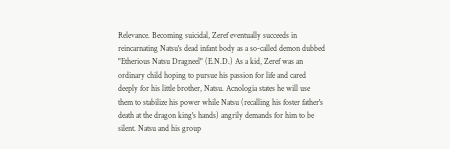Relevance. Becoming suicidal, Zeref eventually succeeds in reincarnating Natsu's dead infant body as a so-called demon dubbed "Etherious Natsu Dragneel" (E.N.D.) As a kid, Zeref was an ordinary child hoping to pursue his passion for life and cared deeply for his little brother, Natsu. Acnologia states he will use them to stabilize his power while Natsu (recalling his foster father's death at the dragon king's hands) angrily demands for him to be silent. Natsu and his group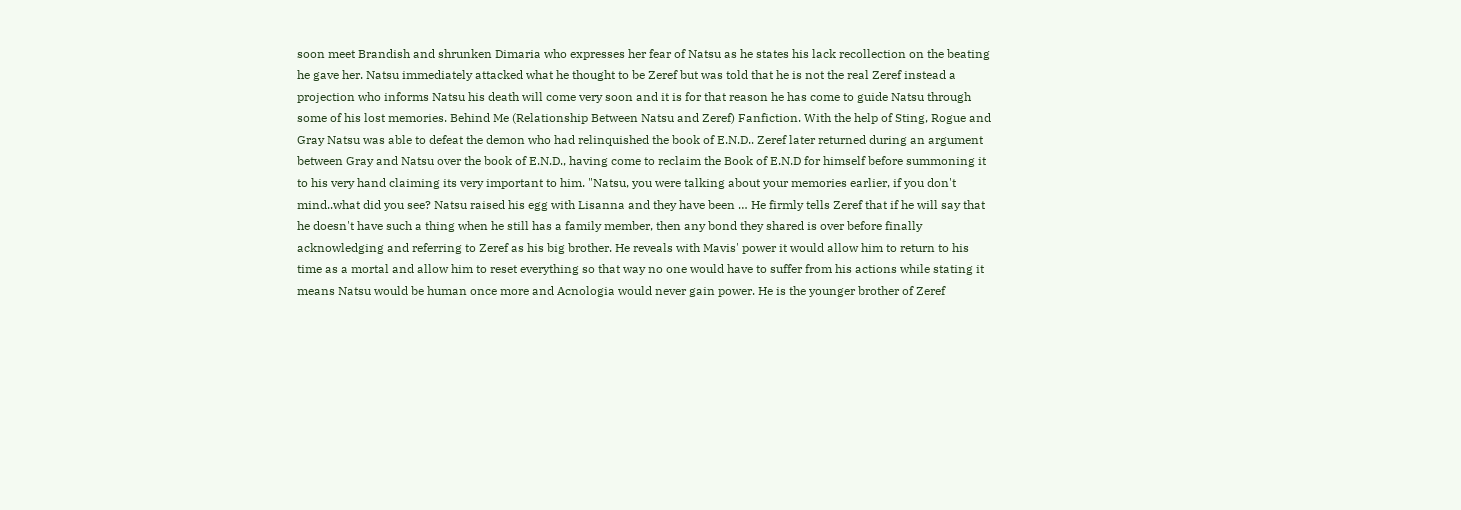soon meet Brandish and shrunken Dimaria who expresses her fear of Natsu as he states his lack recollection on the beating he gave her. Natsu immediately attacked what he thought to be Zeref but was told that he is not the real Zeref instead a projection who informs Natsu his death will come very soon and it is for that reason he has come to guide Natsu through some of his lost memories. Behind Me (Relationship Between Natsu and Zeref) Fanfiction. With the help of Sting, Rogue and Gray Natsu was able to defeat the demon who had relinquished the book of E.N.D.. Zeref later returned during an argument between Gray and Natsu over the book of E.N.D., having come to reclaim the Book of E.N.D for himself before summoning it to his very hand claiming its very important to him. "Natsu, you were talking about your memories earlier, if you don't mind..what did you see? Natsu raised his egg with Lisanna and they have been … He firmly tells Zeref that if he will say that he doesn't have such a thing when he still has a family member, then any bond they shared is over before finally acknowledging and referring to Zeref as his big brother. He reveals with Mavis' power it would allow him to return to his time as a mortal and allow him to reset everything so that way no one would have to suffer from his actions while stating it means Natsu would be human once more and Acnologia would never gain power. He is the younger brother of Zeref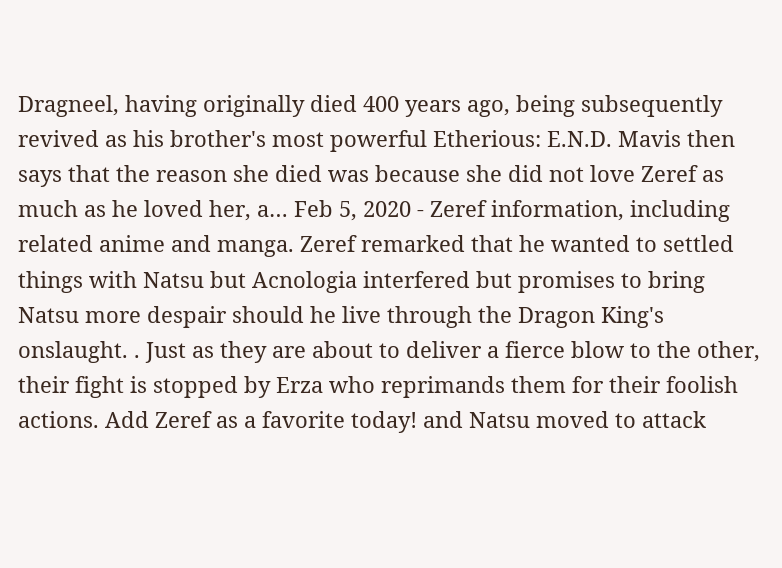Dragneel, having originally died 400 years ago, being subsequently revived as his brother's most powerful Etherious: E.N.D. Mavis then says that the reason she died was because she did not love Zeref as much as he loved her, a… Feb 5, 2020 - Zeref information, including related anime and manga. Zeref remarked that he wanted to settled things with Natsu but Acnologia interfered but promises to bring Natsu more despair should he live through the Dragon King's onslaught. . Just as they are about to deliver a fierce blow to the other, their fight is stopped by Erza who reprimands them for their foolish actions. Add Zeref as a favorite today! and Natsu moved to attack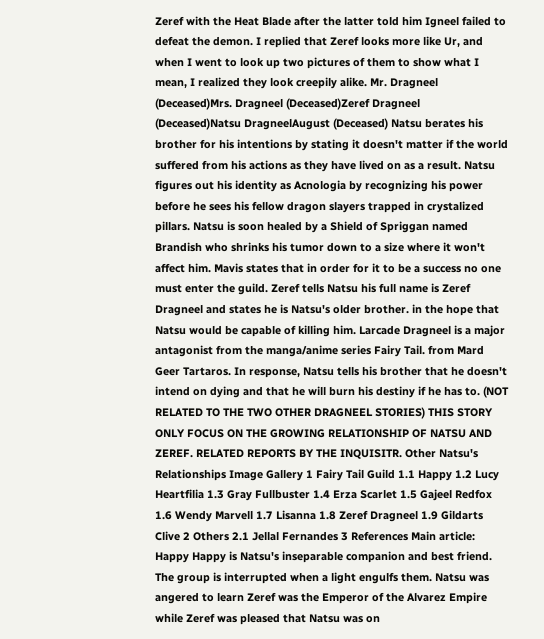Zeref with the Heat Blade after the latter told him Igneel failed to defeat the demon. I replied that Zeref looks more like Ur, and when I went to look up two pictures of them to show what I mean, I realized they look creepily alike. Mr. Dragneel (Deceased)Mrs. Dragneel (Deceased)Zeref Dragneel (Deceased)Natsu DragneelAugust (Deceased) Natsu berates his brother for his intentions by stating it doesn't matter if the world suffered from his actions as they have lived on as a result. Natsu figures out his identity as Acnologia by recognizing his power before he sees his fellow dragon slayers trapped in crystalized pillars. Natsu is soon healed by a Shield of Spriggan named Brandish who shrinks his tumor down to a size where it won't affect him. Mavis states that in order for it to be a success no one must enter the guild. Zeref tells Natsu his full name is Zeref Dragneel and states he is Natsu's older brother. in the hope that Natsu would be capable of killing him. Larcade Dragneel is a major antagonist from the manga/anime series Fairy Tail. from Mard Geer Tartaros. In response, Natsu tells his brother that he doesn't intend on dying and that he will burn his destiny if he has to. (NOT RELATED TO THE TWO OTHER DRAGNEEL STORIES) THIS STORY ONLY FOCUS ON THE GROWING RELATIONSHIP OF NATSU AND ZEREF. RELATED REPORTS BY THE INQUISITR. Other Natsu's Relationships Image Gallery 1 Fairy Tail Guild 1.1 Happy 1.2 Lucy Heartfilia 1.3 Gray Fullbuster 1.4 Erza Scarlet 1.5 Gajeel Redfox 1.6 Wendy Marvell 1.7 Lisanna 1.8 Zeref Dragneel 1.9 Gildarts Clive 2 Others 2.1 Jellal Fernandes 3 References Main article: Happy Happy is Natsu's inseparable companion and best friend. The group is interrupted when a light engulfs them. Natsu was angered to learn Zeref was the Emperor of the Alvarez Empire while Zeref was pleased that Natsu was on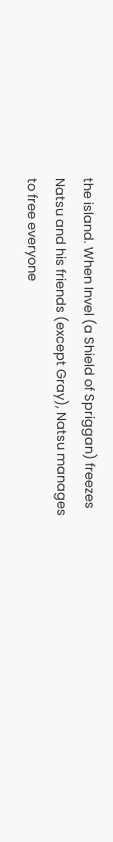the island. When Invel (a Shield of Spriggan) freezes Natsu and his friends (except Gray), Natsu manages to free everyone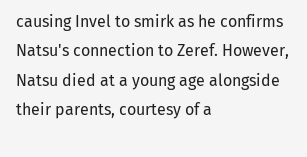causing Invel to smirk as he confirms Natsu's connection to Zeref. However, Natsu died at a young age alongside their parents, courtesy of a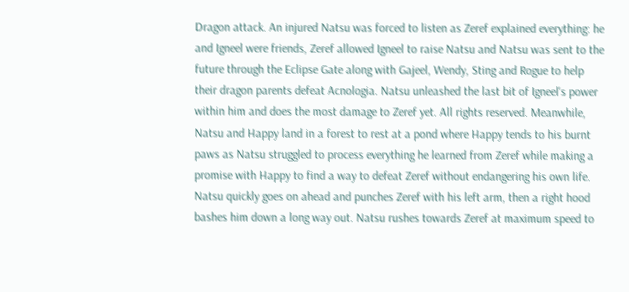Dragon attack. An injured Natsu was forced to listen as Zeref explained everything: he and Igneel were friends, Zeref allowed Igneel to raise Natsu and Natsu was sent to the future through the Eclipse Gate along with Gajeel, Wendy, Sting and Rogue to help their dragon parents defeat Acnologia. Natsu unleashed the last bit of Igneel's power within him and does the most damage to Zeref yet. All rights reserved. Meanwhile, Natsu and Happy land in a forest to rest at a pond where Happy tends to his burnt paws as Natsu struggled to process everything he learned from Zeref while making a promise with Happy to find a way to defeat Zeref without endangering his own life. Natsu quickly goes on ahead and punches Zeref with his left arm, then a right hood bashes him down a long way out. Natsu rushes towards Zeref at maximum speed to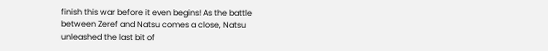finish this war before it even begins! As the battle between Zeref and Natsu comes a close, Natsu unleashed the last bit of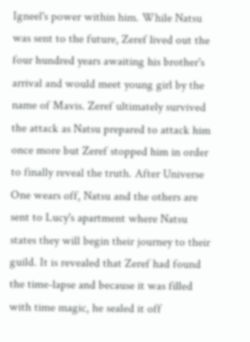Igneel's power within him. While Natsu was sent to the future, Zeref lived out the four hundred years awaiting his brother's arrival and would meet young girl by the name of Mavis. Zeref ultimately survived the attack as Natsu prepared to attack him once more but Zeref stopped him in order to finally reveal the truth. After Universe One wears off, Natsu and the others are sent to Lucy's apartment where Natsu states they will begin their journey to their guild. It is revealed that Zeref had found the time-lapse and because it was filled with time magic, he sealed it off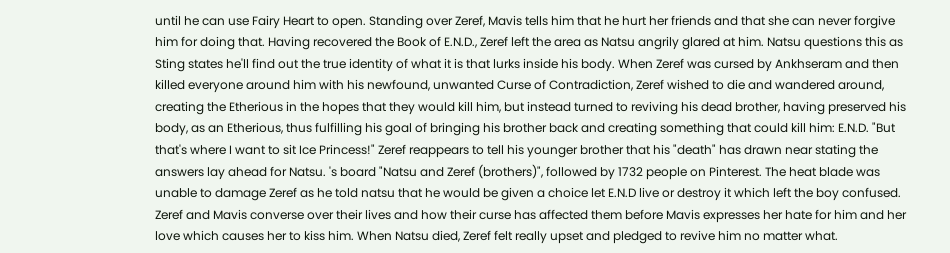until he can use Fairy Heart to open. Standing over Zeref, Mavis tells him that he hurt her friends and that she can never forgive him for doing that. Having recovered the Book of E.N.D., Zeref left the area as Natsu angrily glared at him. Natsu questions this as Sting states he'll find out the true identity of what it is that lurks inside his body. When Zeref was cursed by Ankhseram and then killed everyone around him with his newfound, unwanted Curse of Contradiction, Zeref wished to die and wandered around, creating the Etherious in the hopes that they would kill him, but instead turned to reviving his dead brother, having preserved his body, as an Etherious, thus fulfilling his goal of bringing his brother back and creating something that could kill him: E.N.D. "But that's where I want to sit Ice Princess!" Zeref reappears to tell his younger brother that his "death" has drawn near stating the answers lay ahead for Natsu. 's board "Natsu and Zeref (brothers)", followed by 1732 people on Pinterest. The heat blade was unable to damage Zeref as he told natsu that he would be given a choice let E.N.D live or destroy it which left the boy confused. Zeref and Mavis converse over their lives and how their curse has affected them before Mavis expresses her hate for him and her love which causes her to kiss him. When Natsu died, Zeref felt really upset and pledged to revive him no matter what.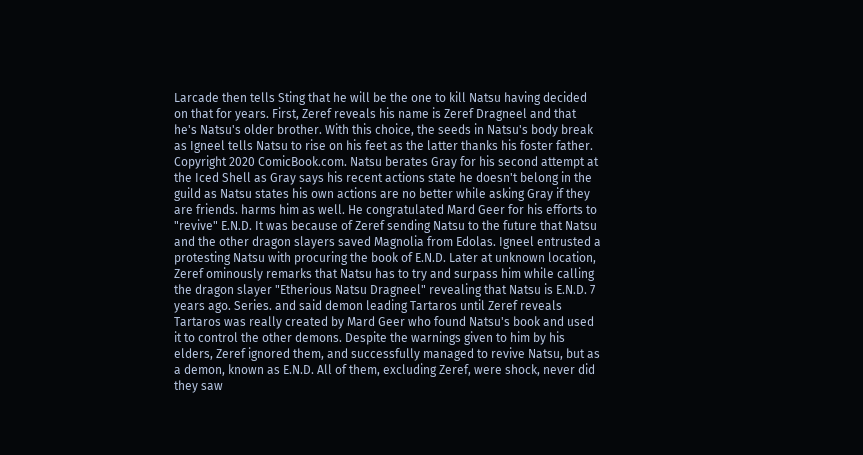Larcade then tells Sting that he will be the one to kill Natsu having decided on that for years. First, Zeref reveals his name is Zeref Dragneel and that he's Natsu's older brother. With this choice, the seeds in Natsu's body break as Igneel tells Natsu to rise on his feet as the latter thanks his foster father. Copyright 2020 ComicBook.com. Natsu berates Gray for his second attempt at the Iced Shell as Gray says his recent actions state he doesn't belong in the guild as Natsu states his own actions are no better while asking Gray if they are friends. harms him as well. He congratulated Mard Geer for his efforts to "revive" E.N.D. It was because of Zeref sending Natsu to the future that Natsu and the other dragon slayers saved Magnolia from Edolas. Igneel entrusted a protesting Natsu with procuring the book of E.N.D. Later at unknown location, Zeref ominously remarks that Natsu has to try and surpass him while calling the dragon slayer "Etherious Natsu Dragneel" revealing that Natsu is E.N.D. 7 years ago. Series. and said demon leading Tartaros until Zeref reveals Tartaros was really created by Mard Geer who found Natsu's book and used it to control the other demons. Despite the warnings given to him by his elders, Zeref ignored them, and successfully managed to revive Natsu, but as a demon, known as E.N.D. All of them, excluding Zeref, were shock, never did they saw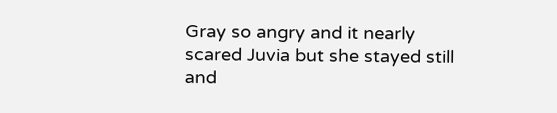Gray so angry and it nearly scared Juvia but she stayed still and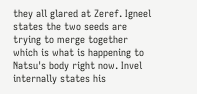they all glared at Zeref. Igneel states the two seeds are trying to merge together which is what is happening to Natsu's body right now. Invel internally states his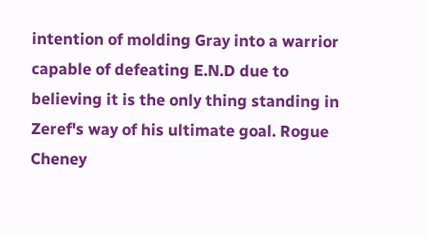intention of molding Gray into a warrior capable of defeating E.N.D due to believing it is the only thing standing in Zeref's way of his ultimate goal. Rogue Cheney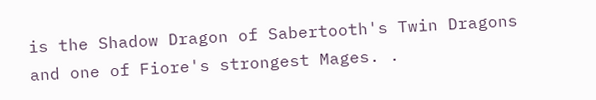is the Shadow Dragon of Sabertooth's Twin Dragons and one of Fiore's strongest Mages. .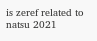is zeref related to natsu 2021